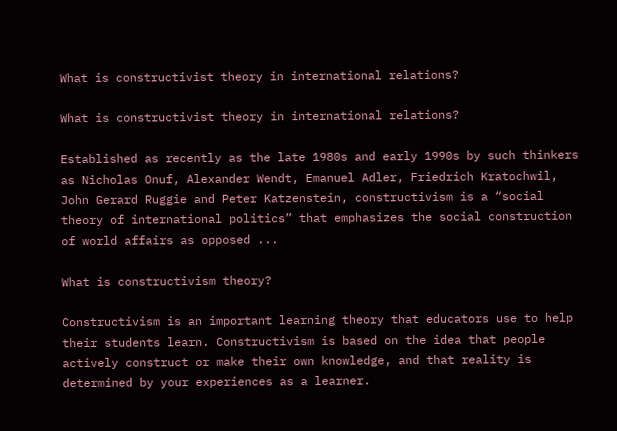What is constructivist theory in international relations?

What is constructivist theory in international relations?

Established as recently as the late 1980s and early 1990s by such thinkers as Nicholas Onuf, Alexander Wendt, Emanuel Adler, Friedrich Kratochwil, John Gerard Ruggie and Peter Katzenstein, constructivism is a “social theory of international politics” that emphasizes the social construction of world affairs as opposed ...

What is constructivism theory?

Constructivism is an important learning theory that educators use to help their students learn. Constructivism is based on the idea that people actively construct or make their own knowledge, and that reality is determined by your experiences as a learner.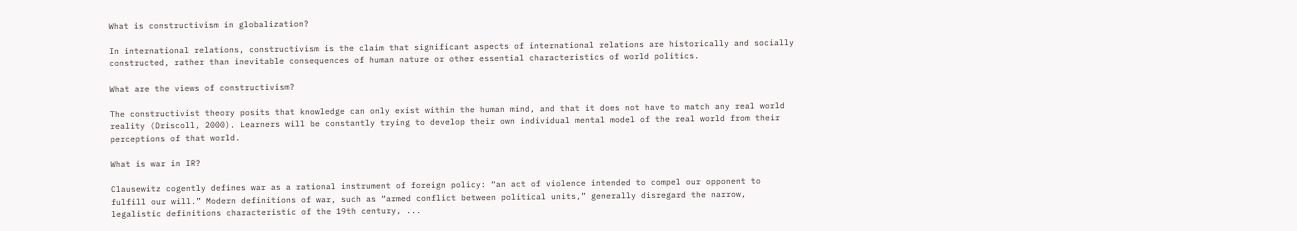What is constructivism in globalization?

In international relations, constructivism is the claim that significant aspects of international relations are historically and socially constructed, rather than inevitable consequences of human nature or other essential characteristics of world politics.

What are the views of constructivism?

The constructivist theory posits that knowledge can only exist within the human mind, and that it does not have to match any real world reality (Driscoll, 2000). Learners will be constantly trying to develop their own individual mental model of the real world from their perceptions of that world.

What is war in IR?

Clausewitz cogently defines war as a rational instrument of foreign policy: “an act of violence intended to compel our opponent to fulfill our will.” Modern definitions of war, such as “armed conflict between political units,” generally disregard the narrow, legalistic definitions characteristic of the 19th century, ...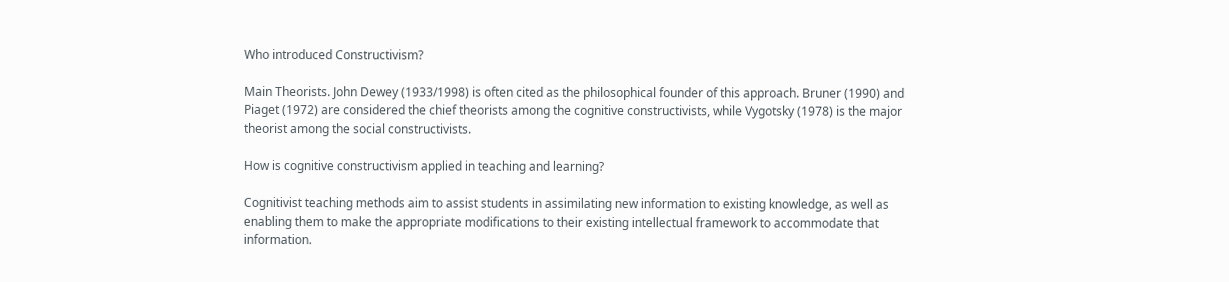Who introduced Constructivism?

Main Theorists. John Dewey (1933/1998) is often cited as the philosophical founder of this approach. Bruner (1990) and Piaget (1972) are considered the chief theorists among the cognitive constructivists, while Vygotsky (1978) is the major theorist among the social constructivists.

How is cognitive constructivism applied in teaching and learning?

Cognitivist teaching methods aim to assist students in assimilating new information to existing knowledge, as well as enabling them to make the appropriate modifications to their existing intellectual framework to accommodate that information.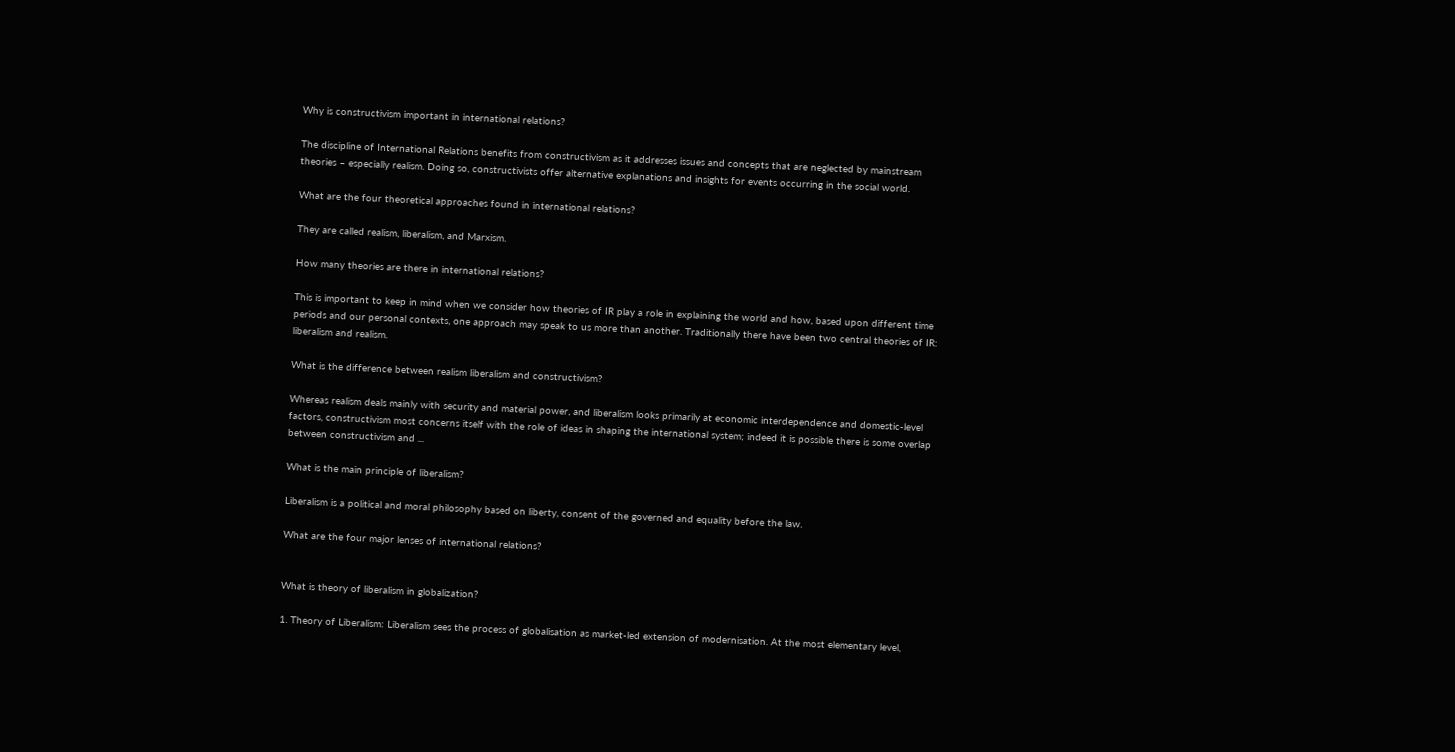Why is constructivism important in international relations?

The discipline of International Relations benefits from constructivism as it addresses issues and concepts that are neglected by mainstream theories – especially realism. Doing so, constructivists offer alternative explanations and insights for events occurring in the social world.

What are the four theoretical approaches found in international relations?

They are called realism, liberalism, and Marxism.

How many theories are there in international relations?

This is important to keep in mind when we consider how theories of IR play a role in explaining the world and how, based upon different time periods and our personal contexts, one approach may speak to us more than another. Traditionally there have been two central theories of IR: liberalism and realism.

What is the difference between realism liberalism and constructivism?

Whereas realism deals mainly with security and material power, and liberalism looks primarily at economic interdependence and domestic-level factors, constructivism most concerns itself with the role of ideas in shaping the international system; indeed it is possible there is some overlap between constructivism and ...

What is the main principle of liberalism?

Liberalism is a political and moral philosophy based on liberty, consent of the governed and equality before the law.

What are the four major lenses of international relations?


What is theory of liberalism in globalization?

1. Theory of Liberalism: Liberalism sees the process of globalisation as market-led extension of modernisation. At the most elementary level,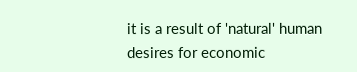it is a result of 'natural' human desires for economic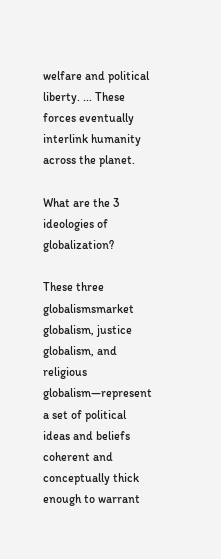welfare and political liberty. ... These forces eventually interlink humanity across the planet.

What are the 3 ideologies of globalization?

These three globalismsmarket globalism, justice globalism, and religious globalism—represent a set of political ideas and beliefs coherent and conceptually thick enough to warrant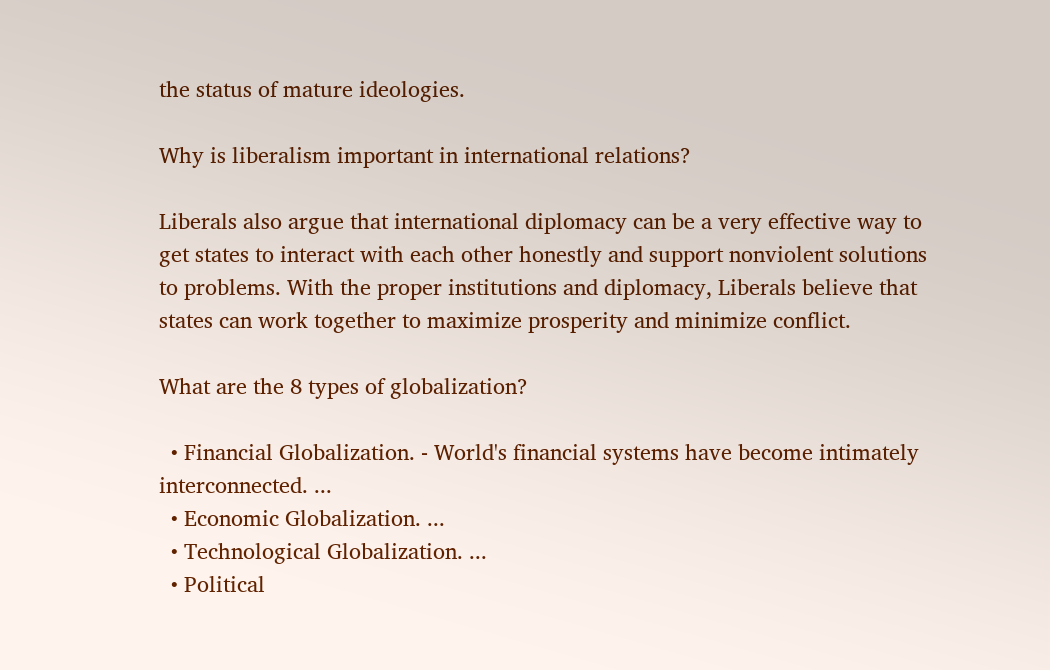the status of mature ideologies.

Why is liberalism important in international relations?

Liberals also argue that international diplomacy can be a very effective way to get states to interact with each other honestly and support nonviolent solutions to problems. With the proper institutions and diplomacy, Liberals believe that states can work together to maximize prosperity and minimize conflict.

What are the 8 types of globalization?

  • Financial Globalization. - World's financial systems have become intimately interconnected. ...
  • Economic Globalization. ...
  • Technological Globalization. ...
  • Political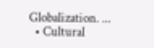Globalization. ...
  • Cultural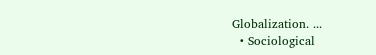Globalization. ...
  • Sociological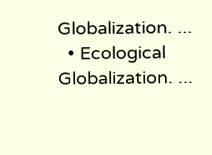Globalization. ...
  • Ecological Globalization. ...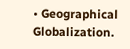• Geographical Globalization.